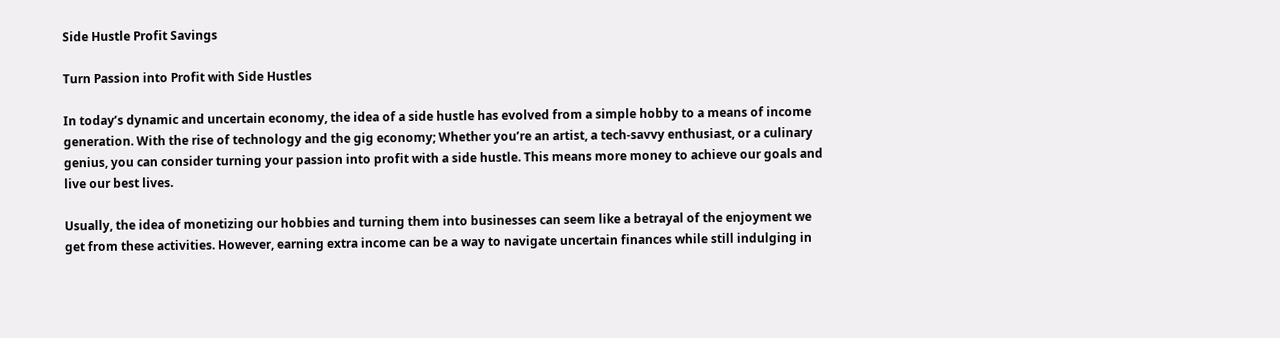Side Hustle Profit Savings

Turn Passion into Profit with Side Hustles

In today’s dynamic and uncertain economy, the idea of a side hustle has evolved from a simple hobby to a means of income generation. With the rise of technology and the gig economy; Whether you’re an artist, a tech-savvy enthusiast, or a culinary genius, you can consider turning your passion into profit with a side hustle. This means more money to achieve our goals and live our best lives.

Usually, the idea of monetizing our hobbies and turning them into businesses can seem like a betrayal of the enjoyment we get from these activities. However, earning extra income can be a way to navigate uncertain finances while still indulging in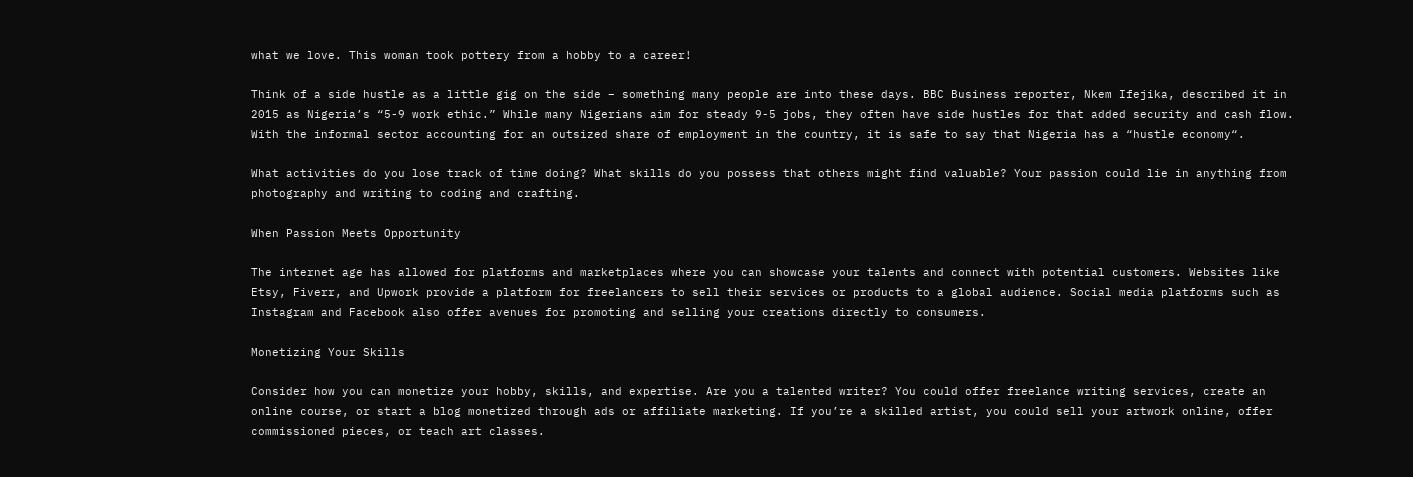what we love. This woman took pottery from a hobby to a career!

Think of a side hustle as a little gig on the side – something many people are into these days. BBC Business reporter, Nkem Ifejika, described it in 2015 as Nigeria’s “5-9 work ethic.” While many Nigerians aim for steady 9-5 jobs, they often have side hustles for that added security and cash flow. With the informal sector accounting for an outsized share of employment in the country, it is safe to say that Nigeria has a “hustle economy“.

What activities do you lose track of time doing? What skills do you possess that others might find valuable? Your passion could lie in anything from photography and writing to coding and crafting.

When Passion Meets Opportunity

The internet age has allowed for platforms and marketplaces where you can showcase your talents and connect with potential customers. Websites like Etsy, Fiverr, and Upwork provide a platform for freelancers to sell their services or products to a global audience. Social media platforms such as Instagram and Facebook also offer avenues for promoting and selling your creations directly to consumers.

Monetizing Your Skills

Consider how you can monetize your hobby, skills, and expertise. Are you a talented writer? You could offer freelance writing services, create an online course, or start a blog monetized through ads or affiliate marketing. If you’re a skilled artist, you could sell your artwork online, offer commissioned pieces, or teach art classes.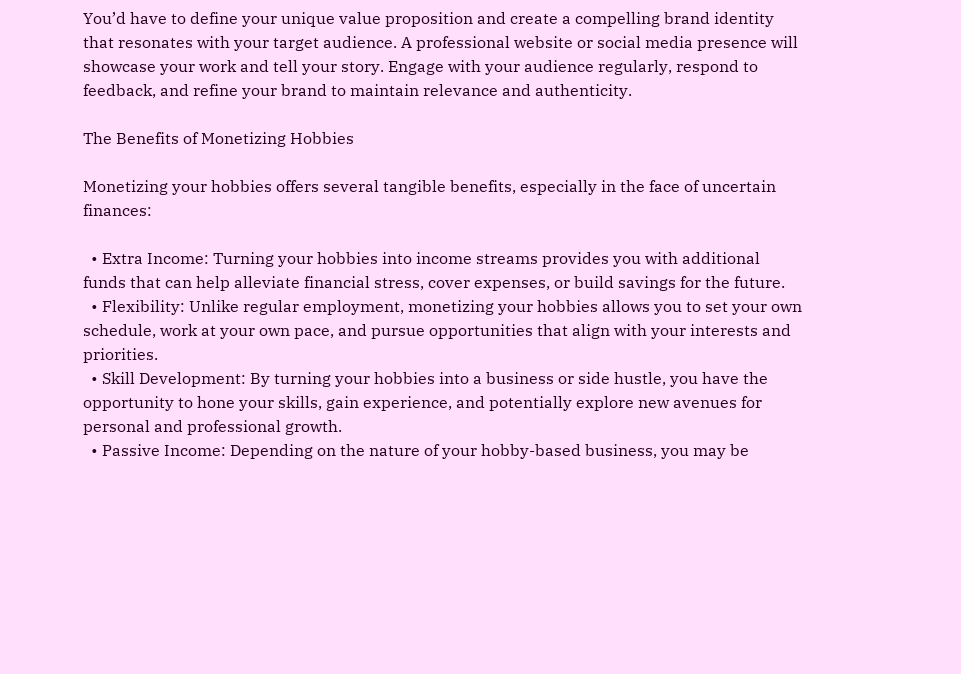You’d have to define your unique value proposition and create a compelling brand identity that resonates with your target audience. A professional website or social media presence will showcase your work and tell your story. Engage with your audience regularly, respond to feedback, and refine your brand to maintain relevance and authenticity.

The Benefits of Monetizing Hobbies

Monetizing your hobbies offers several tangible benefits, especially in the face of uncertain finances:

  • Extra Income: Turning your hobbies into income streams provides you with additional funds that can help alleviate financial stress, cover expenses, or build savings for the future.
  • Flexibility: Unlike regular employment, monetizing your hobbies allows you to set your own schedule, work at your own pace, and pursue opportunities that align with your interests and priorities.
  • Skill Development: By turning your hobbies into a business or side hustle, you have the opportunity to hone your skills, gain experience, and potentially explore new avenues for personal and professional growth.
  • Passive Income: Depending on the nature of your hobby-based business, you may be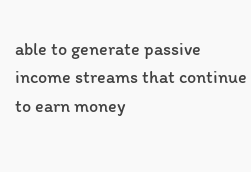able to generate passive income streams that continue to earn money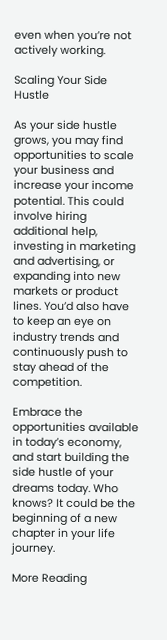even when you’re not actively working.

Scaling Your Side Hustle

As your side hustle grows, you may find opportunities to scale your business and increase your income potential. This could involve hiring additional help, investing in marketing and advertising, or expanding into new markets or product lines. You’d also have to keep an eye on industry trends and continuously push to stay ahead of the competition.

Embrace the opportunities available in today’s economy, and start building the side hustle of your dreams today. Who knows? It could be the beginning of a new chapter in your life journey.

More Reading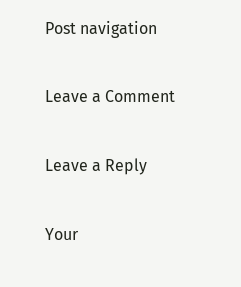Post navigation

Leave a Comment

Leave a Reply

Your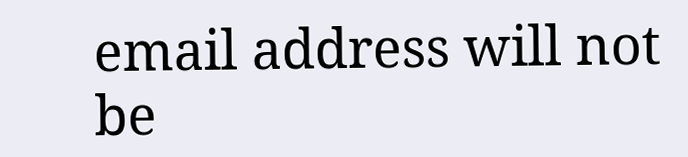email address will not be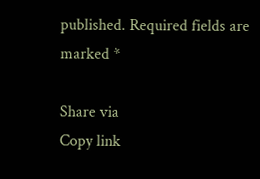published. Required fields are marked *

Share via
Copy link